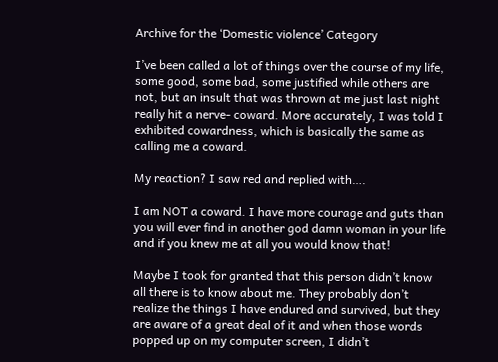Archive for the ‘Domestic violence’ Category

I’ve been called a lot of things over the course of my life, some good, some bad, some justified while others are not, but an insult that was thrown at me just last night really hit a nerve- coward. More accurately, I was told I exhibited cowardness, which is basically the same as calling me a coward.

My reaction? I saw red and replied with….

I am NOT a coward. I have more courage and guts than you will ever find in another god damn woman in your life and if you knew me at all you would know that!

Maybe I took for granted that this person didn’t know all there is to know about me. They probably don’t realize the things I have endured and survived, but they are aware of a great deal of it and when those words popped up on my computer screen, I didn’t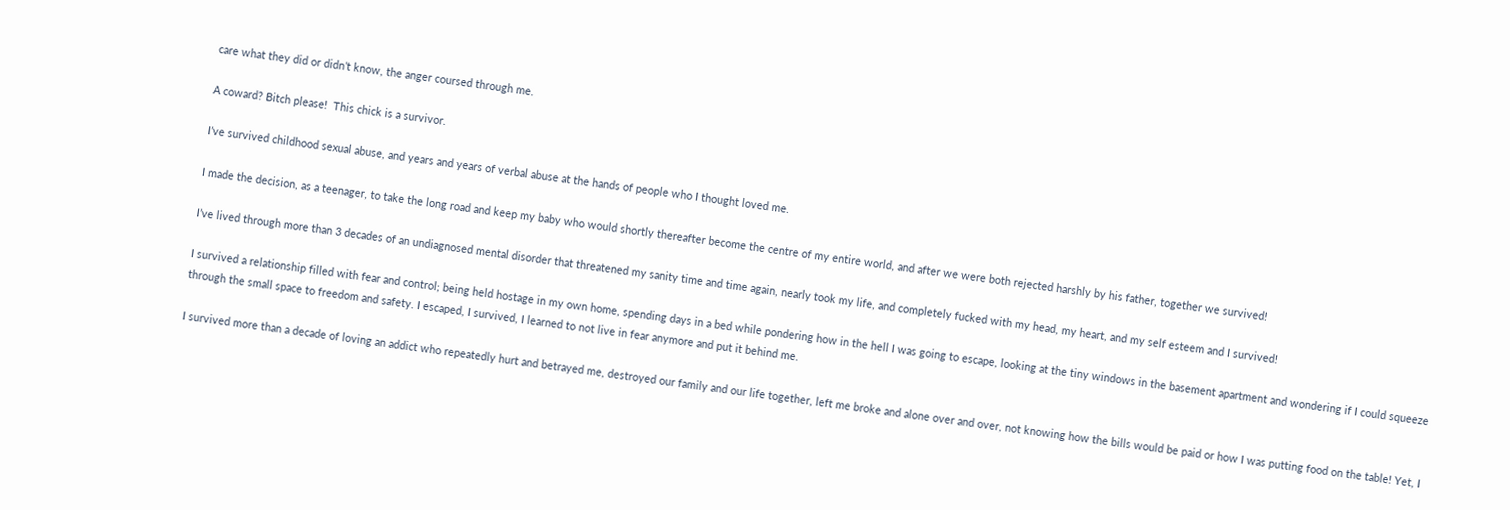care what they did or didn’t know, the anger coursed through me.

A coward? Bitch please!  This chick is a survivor.

I’ve survived childhood sexual abuse, and years and years of verbal abuse at the hands of people who I thought loved me.

I made the decision, as a teenager, to take the long road and keep my baby who would shortly thereafter become the centre of my entire world, and after we were both rejected harshly by his father, together we survived!

I’ve lived through more than 3 decades of an undiagnosed mental disorder that threatened my sanity time and time again, nearly took my life, and completely fucked with my head, my heart, and my self esteem and I survived!

I survived a relationship filled with fear and control; being held hostage in my own home, spending days in a bed while pondering how in the hell I was going to escape, looking at the tiny windows in the basement apartment and wondering if I could squeeze through the small space to freedom and safety. I escaped, I survived, I learned to not live in fear anymore and put it behind me.

I survived more than a decade of loving an addict who repeatedly hurt and betrayed me, destroyed our family and our life together, left me broke and alone over and over, not knowing how the bills would be paid or how I was putting food on the table! Yet, I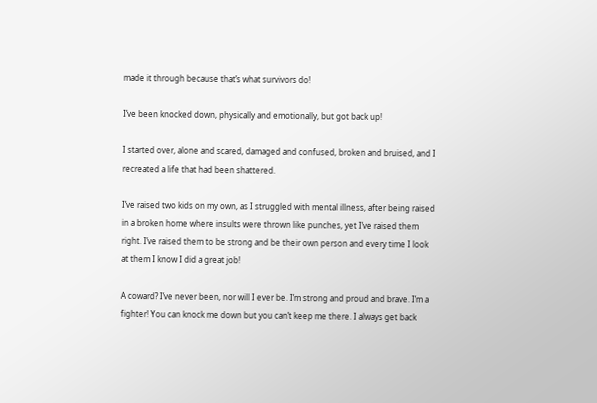made it through because that’s what survivors do!

I’ve been knocked down, physically and emotionally, but got back up!

I started over, alone and scared, damaged and confused, broken and bruised, and I recreated a life that had been shattered.

I’ve raised two kids on my own, as I struggled with mental illness, after being raised in a broken home where insults were thrown like punches, yet I’ve raised them right. I’ve raised them to be strong and be their own person and every time I look at them I know I did a great job!

A coward? I’ve never been, nor will I ever be. I’m strong and proud and brave. I’m a fighter! You can knock me down but you can’t keep me there. I always get back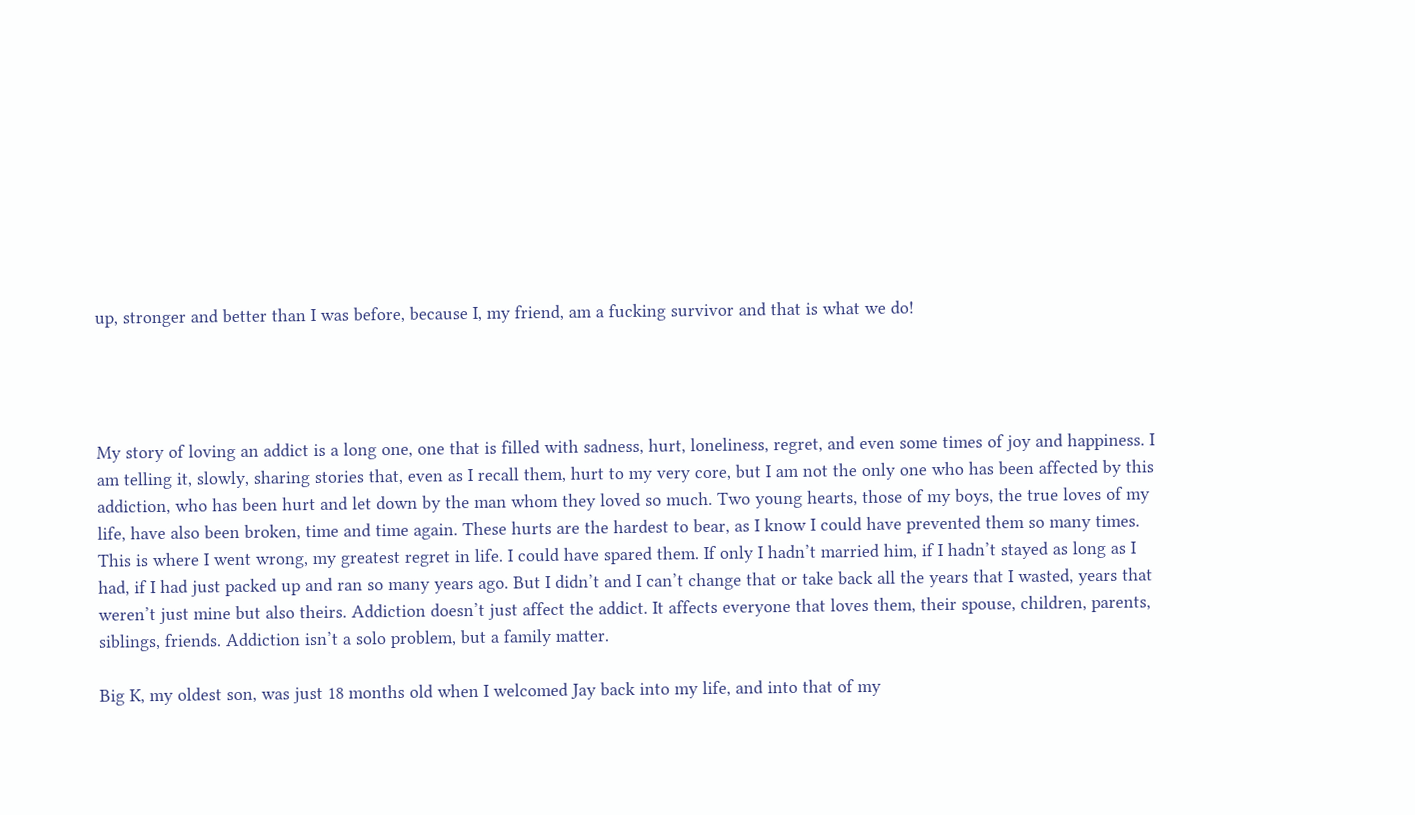up, stronger and better than I was before, because I, my friend, am a fucking survivor and that is what we do!




My story of loving an addict is a long one, one that is filled with sadness, hurt, loneliness, regret, and even some times of joy and happiness. I am telling it, slowly, sharing stories that, even as I recall them, hurt to my very core, but I am not the only one who has been affected by this addiction, who has been hurt and let down by the man whom they loved so much. Two young hearts, those of my boys, the true loves of my life, have also been broken, time and time again. These hurts are the hardest to bear, as I know I could have prevented them so many times. This is where I went wrong, my greatest regret in life. I could have spared them. If only I hadn’t married him, if I hadn’t stayed as long as I had, if I had just packed up and ran so many years ago. But I didn’t and I can’t change that or take back all the years that I wasted, years that weren’t just mine but also theirs. Addiction doesn’t just affect the addict. It affects everyone that loves them, their spouse, children, parents, siblings, friends. Addiction isn’t a solo problem, but a family matter.

Big K, my oldest son, was just 18 months old when I welcomed Jay back into my life, and into that of my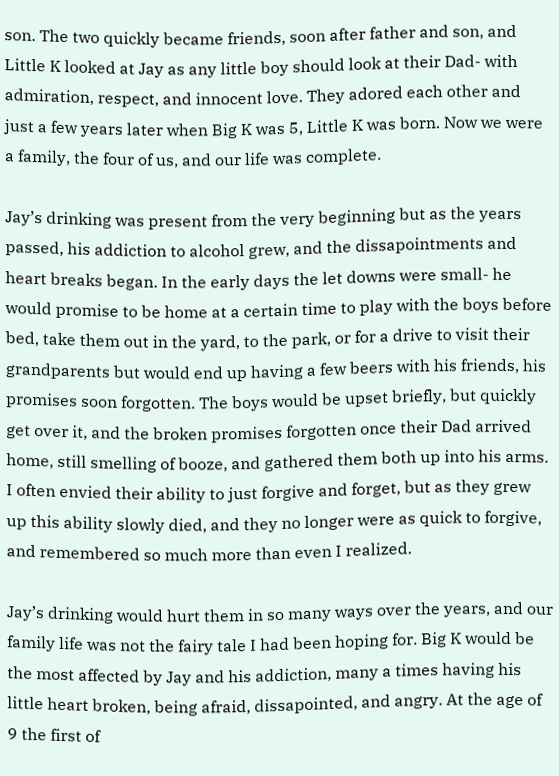son. The two quickly became friends, soon after father and son, and Little K looked at Jay as any little boy should look at their Dad- with admiration, respect, and innocent love. They adored each other and just a few years later when Big K was 5, Little K was born. Now we were a family, the four of us, and our life was complete.

Jay’s drinking was present from the very beginning but as the years passed, his addiction to alcohol grew, and the dissapointments and heart breaks began. In the early days the let downs were small- he would promise to be home at a certain time to play with the boys before bed, take them out in the yard, to the park, or for a drive to visit their grandparents but would end up having a few beers with his friends, his promises soon forgotten. The boys would be upset briefly, but quickly get over it, and the broken promises forgotten once their Dad arrived home, still smelling of booze, and gathered them both up into his arms. I often envied their ability to just forgive and forget, but as they grew up this ability slowly died, and they no longer were as quick to forgive, and remembered so much more than even I realized.

Jay’s drinking would hurt them in so many ways over the years, and our family life was not the fairy tale I had been hoping for. Big K would be the most affected by Jay and his addiction, many a times having his little heart broken, being afraid, dissapointed, and angry. At the age of 9 the first of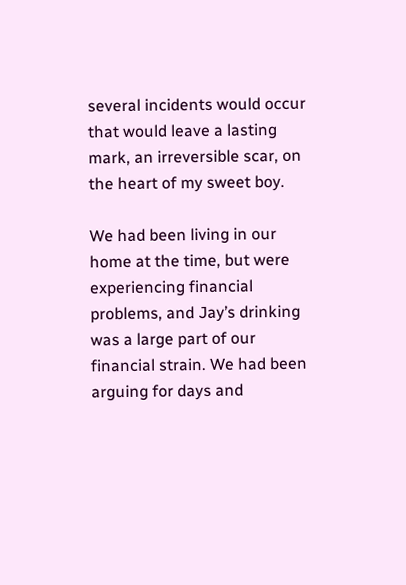several incidents would occur that would leave a lasting mark, an irreversible scar, on the heart of my sweet boy.

We had been living in our home at the time, but were experiencing financial problems, and Jay’s drinking was a large part of our financial strain. We had been arguing for days and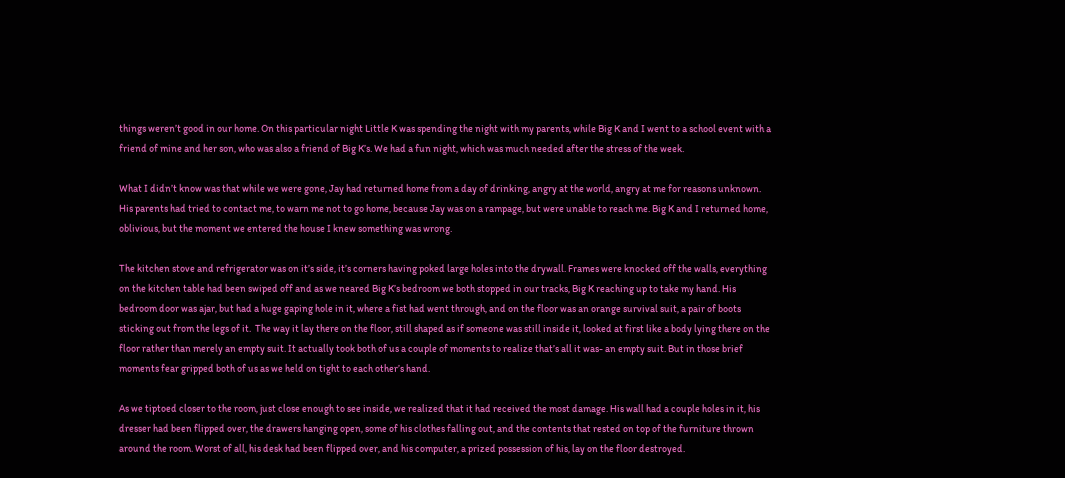things weren’t good in our home. On this particular night Little K was spending the night with my parents, while Big K and I went to a school event with a friend of mine and her son, who was also a friend of Big K’s. We had a fun night, which was much needed after the stress of the week.

What I didn’t know was that while we were gone, Jay had returned home from a day of drinking, angry at the world, angry at me for reasons unknown. His parents had tried to contact me, to warn me not to go home, because Jay was on a rampage, but were unable to reach me. Big K and I returned home, oblivious, but the moment we entered the house I knew something was wrong.

The kitchen stove and refrigerator was on it’s side, it’s corners having poked large holes into the drywall. Frames were knocked off the walls, everything on the kitchen table had been swiped off and as we neared Big K’s bedroom we both stopped in our tracks, Big K reaching up to take my hand. His bedroom door was ajar, but had a huge gaping hole in it, where a fist had went through, and on the floor was an orange survival suit, a pair of boots sticking out from the legs of it.  The way it lay there on the floor, still shaped as if someone was still inside it, looked at first like a body lying there on the floor rather than merely an empty suit. It actually took both of us a couple of moments to realize that’s all it was- an empty suit. But in those brief moments fear gripped both of us as we held on tight to each other’s hand.

As we tiptoed closer to the room, just close enough to see inside, we realized that it had received the most damage. His wall had a couple holes in it, his dresser had been flipped over, the drawers hanging open, some of his clothes falling out, and the contents that rested on top of the furniture thrown around the room. Worst of all, his desk had been flipped over, and his computer, a prized possession of his, lay on the floor destroyed.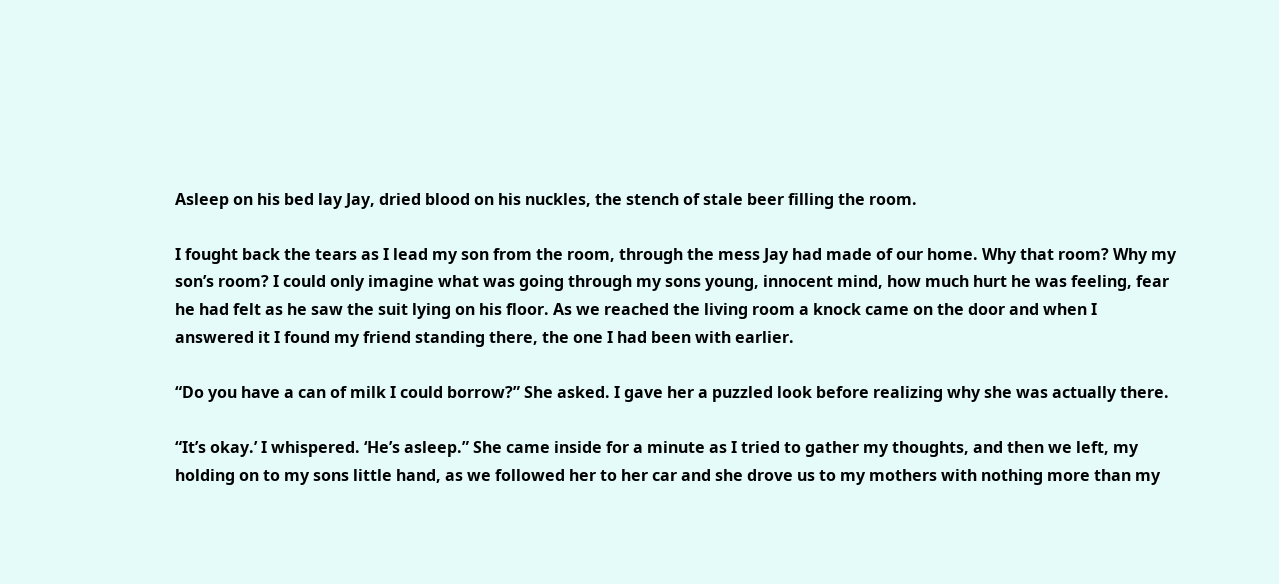Asleep on his bed lay Jay, dried blood on his nuckles, the stench of stale beer filling the room.

I fought back the tears as I lead my son from the room, through the mess Jay had made of our home. Why that room? Why my son’s room? I could only imagine what was going through my sons young, innocent mind, how much hurt he was feeling, fear he had felt as he saw the suit lying on his floor. As we reached the living room a knock came on the door and when I answered it I found my friend standing there, the one I had been with earlier.

“Do you have a can of milk I could borrow?” She asked. I gave her a puzzled look before realizing why she was actually there.

“It’s okay.’ I whispered. ‘He’s asleep.” She came inside for a minute as I tried to gather my thoughts, and then we left, my holding on to my sons little hand, as we followed her to her car and she drove us to my mothers with nothing more than my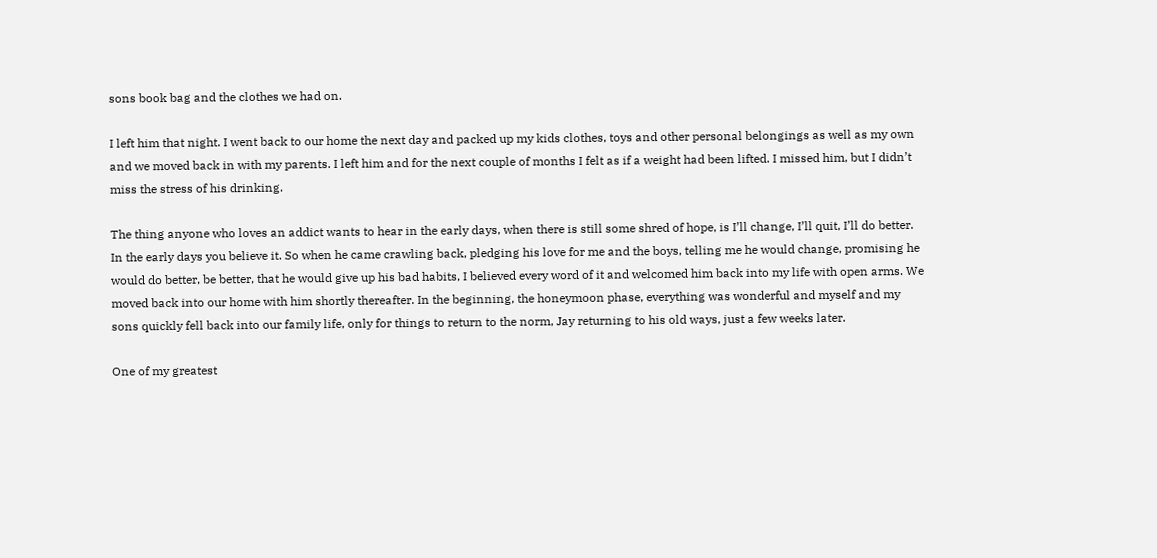sons book bag and the clothes we had on.

I left him that night. I went back to our home the next day and packed up my kids clothes, toys and other personal belongings as well as my own and we moved back in with my parents. I left him and for the next couple of months I felt as if a weight had been lifted. I missed him, but I didn’t miss the stress of his drinking.

The thing anyone who loves an addict wants to hear in the early days, when there is still some shred of hope, is I’ll change, I’ll quit, I’ll do better. In the early days you believe it. So when he came crawling back, pledging his love for me and the boys, telling me he would change, promising he would do better, be better, that he would give up his bad habits, I believed every word of it and welcomed him back into my life with open arms. We moved back into our home with him shortly thereafter. In the beginning, the honeymoon phase, everything was wonderful and myself and my sons quickly fell back into our family life, only for things to return to the norm, Jay returning to his old ways, just a few weeks later.

One of my greatest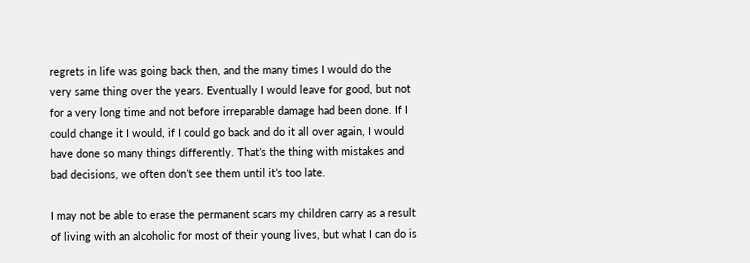regrets in life was going back then, and the many times I would do the very same thing over the years. Eventually I would leave for good, but not for a very long time and not before irreparable damage had been done. If I could change it I would, if I could go back and do it all over again, I would have done so many things differently. That’s the thing with mistakes and bad decisions, we often don’t see them until it’s too late.

I may not be able to erase the permanent scars my children carry as a result of living with an alcoholic for most of their young lives, but what I can do is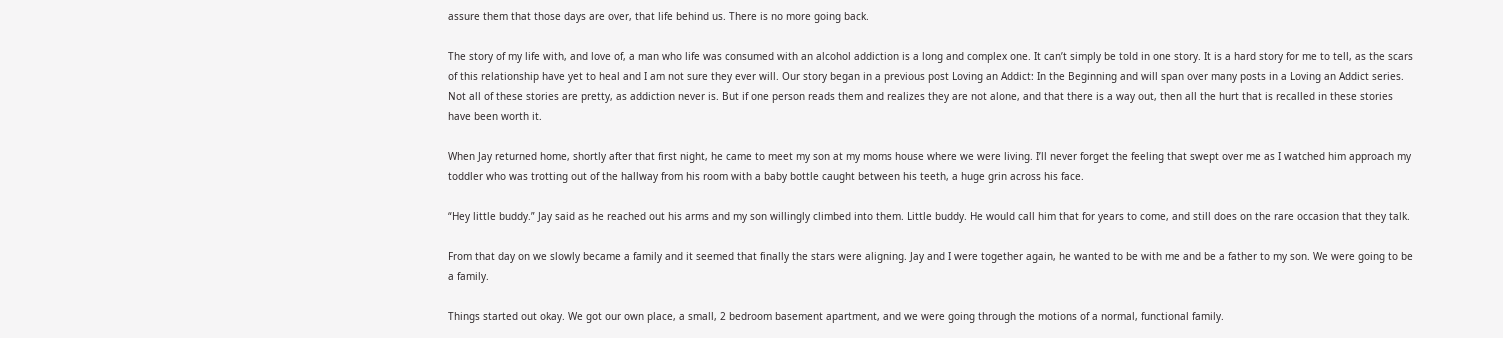assure them that those days are over, that life behind us. There is no more going back.

The story of my life with, and love of, a man who life was consumed with an alcohol addiction is a long and complex one. It can’t simply be told in one story. It is a hard story for me to tell, as the scars of this relationship have yet to heal and I am not sure they ever will. Our story began in a previous post Loving an Addict: In the Beginning and will span over many posts in a Loving an Addict series. Not all of these stories are pretty, as addiction never is. But if one person reads them and realizes they are not alone, and that there is a way out, then all the hurt that is recalled in these stories have been worth it.

When Jay returned home, shortly after that first night, he came to meet my son at my moms house where we were living. I’ll never forget the feeling that swept over me as I watched him approach my toddler who was trotting out of the hallway from his room with a baby bottle caught between his teeth, a huge grin across his face.

“Hey little buddy.” Jay said as he reached out his arms and my son willingly climbed into them. Little buddy. He would call him that for years to come, and still does on the rare occasion that they talk.

From that day on we slowly became a family and it seemed that finally the stars were aligning. Jay and I were together again, he wanted to be with me and be a father to my son. We were going to be a family.

Things started out okay. We got our own place, a small, 2 bedroom basement apartment, and we were going through the motions of a normal, functional family.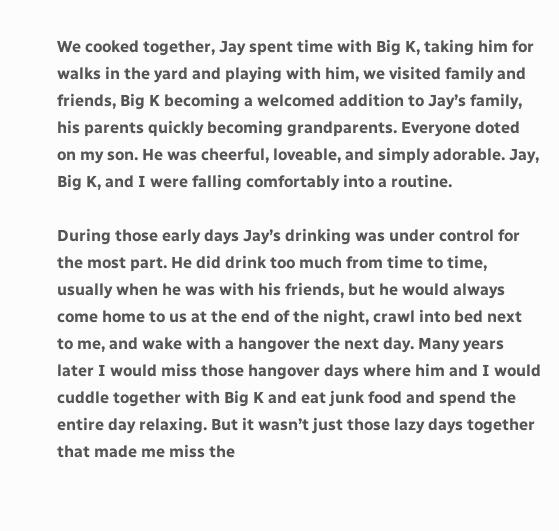We cooked together, Jay spent time with Big K, taking him for walks in the yard and playing with him, we visited family and friends, Big K becoming a welcomed addition to Jay’s family, his parents quickly becoming grandparents. Everyone doted on my son. He was cheerful, loveable, and simply adorable. Jay, Big K, and I were falling comfortably into a routine.

During those early days Jay’s drinking was under control for the most part. He did drink too much from time to time, usually when he was with his friends, but he would always come home to us at the end of the night, crawl into bed next to me, and wake with a hangover the next day. Many years later I would miss those hangover days where him and I would cuddle together with Big K and eat junk food and spend the entire day relaxing. But it wasn’t just those lazy days together that made me miss the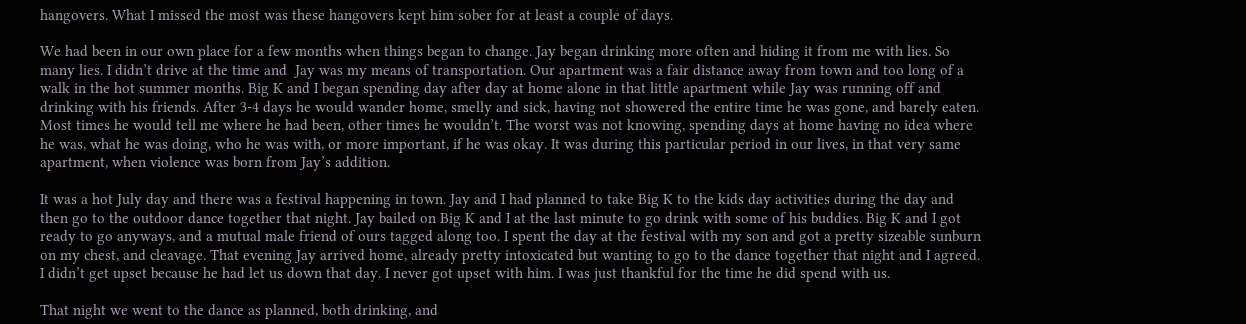hangovers. What I missed the most was these hangovers kept him sober for at least a couple of days.

We had been in our own place for a few months when things began to change. Jay began drinking more often and hiding it from me with lies. So many lies. I didn’t drive at the time and  Jay was my means of transportation. Our apartment was a fair distance away from town and too long of a walk in the hot summer months. Big K and I began spending day after day at home alone in that little apartment while Jay was running off and drinking with his friends. After 3-4 days he would wander home, smelly and sick, having not showered the entire time he was gone, and barely eaten. Most times he would tell me where he had been, other times he wouldn’t. The worst was not knowing, spending days at home having no idea where he was, what he was doing, who he was with, or more important, if he was okay. It was during this particular period in our lives, in that very same apartment, when violence was born from Jay’s addition.

It was a hot July day and there was a festival happening in town. Jay and I had planned to take Big K to the kids day activities during the day and then go to the outdoor dance together that night. Jay bailed on Big K and I at the last minute to go drink with some of his buddies. Big K and I got ready to go anyways, and a mutual male friend of ours tagged along too. I spent the day at the festival with my son and got a pretty sizeable sunburn on my chest, and cleavage. That evening Jay arrived home, already pretty intoxicated but wanting to go to the dance together that night and I agreed. I didn’t get upset because he had let us down that day. I never got upset with him. I was just thankful for the time he did spend with us.

That night we went to the dance as planned, both drinking, and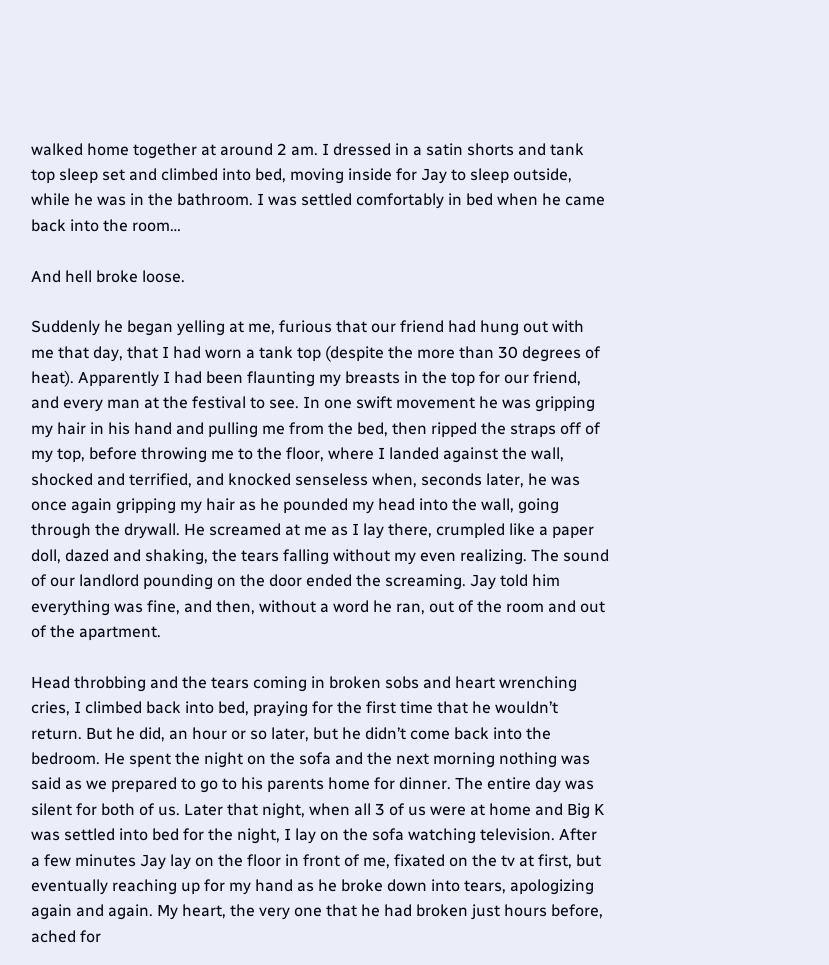walked home together at around 2 am. I dressed in a satin shorts and tank top sleep set and climbed into bed, moving inside for Jay to sleep outside, while he was in the bathroom. I was settled comfortably in bed when he came back into the room…

And hell broke loose.

Suddenly he began yelling at me, furious that our friend had hung out with me that day, that I had worn a tank top (despite the more than 30 degrees of heat). Apparently I had been flaunting my breasts in the top for our friend, and every man at the festival to see. In one swift movement he was gripping my hair in his hand and pulling me from the bed, then ripped the straps off of my top, before throwing me to the floor, where I landed against the wall, shocked and terrified, and knocked senseless when, seconds later, he was once again gripping my hair as he pounded my head into the wall, going through the drywall. He screamed at me as I lay there, crumpled like a paper doll, dazed and shaking, the tears falling without my even realizing. The sound of our landlord pounding on the door ended the screaming. Jay told him everything was fine, and then, without a word he ran, out of the room and out of the apartment.

Head throbbing and the tears coming in broken sobs and heart wrenching cries, I climbed back into bed, praying for the first time that he wouldn’t return. But he did, an hour or so later, but he didn’t come back into the bedroom. He spent the night on the sofa and the next morning nothing was said as we prepared to go to his parents home for dinner. The entire day was silent for both of us. Later that night, when all 3 of us were at home and Big K was settled into bed for the night, I lay on the sofa watching television. After a few minutes Jay lay on the floor in front of me, fixated on the tv at first, but eventually reaching up for my hand as he broke down into tears, apologizing again and again. My heart, the very one that he had broken just hours before, ached for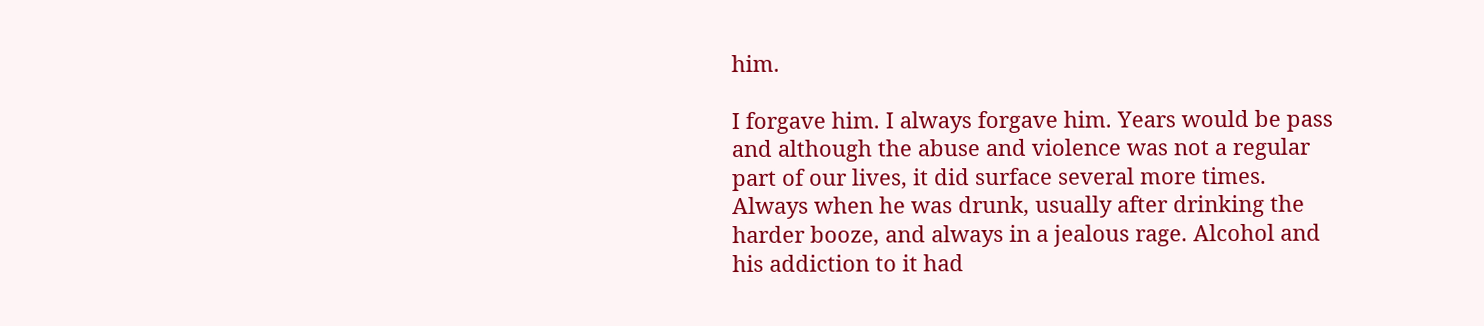him.

I forgave him. I always forgave him. Years would be pass and although the abuse and violence was not a regular part of our lives, it did surface several more times. Always when he was drunk, usually after drinking the harder booze, and always in a jealous rage. Alcohol and his addiction to it had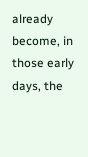already become, in those early days, the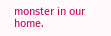monster in our home.